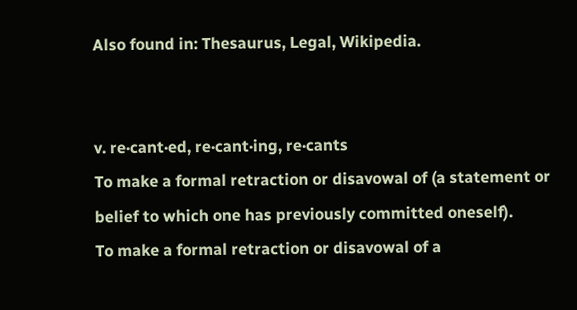Also found in: Thesaurus, Legal, Wikipedia.


v. re·cant·ed, re·cant·ing, re·cants
To make a formal retraction or disavowal of (a statement or belief to which one has previously committed oneself).
To make a formal retraction or disavowal of a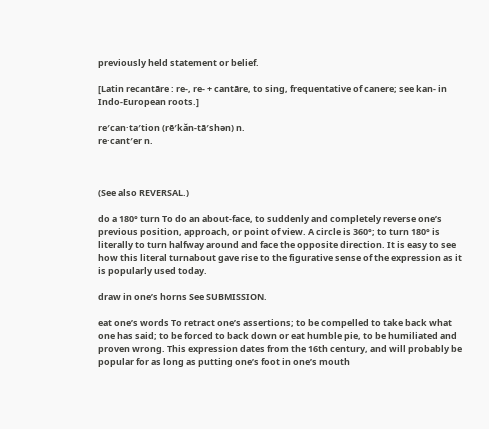previously held statement or belief.

[Latin recantāre : re-, re- + cantāre, to sing, frequentative of canere; see kan- in Indo-European roots.]

re′can·ta′tion (rē′kăn-tā′shən) n.
re·cant′er n.



(See also REVERSAL.)

do a 180° turn To do an about-face, to suddenly and completely reverse one’s previous position, approach, or point of view. A circle is 360°; to turn 180° is literally to turn halfway around and face the opposite direction. It is easy to see how this literal turnabout gave rise to the figurative sense of the expression as it is popularly used today.

draw in one’s horns See SUBMISSION.

eat one’s words To retract one’s assertions; to be compelled to take back what one has said; to be forced to back down or eat humble pie, to be humiliated and proven wrong. This expression dates from the 16th century, and will probably be popular for as long as putting one’s foot in one’s mouth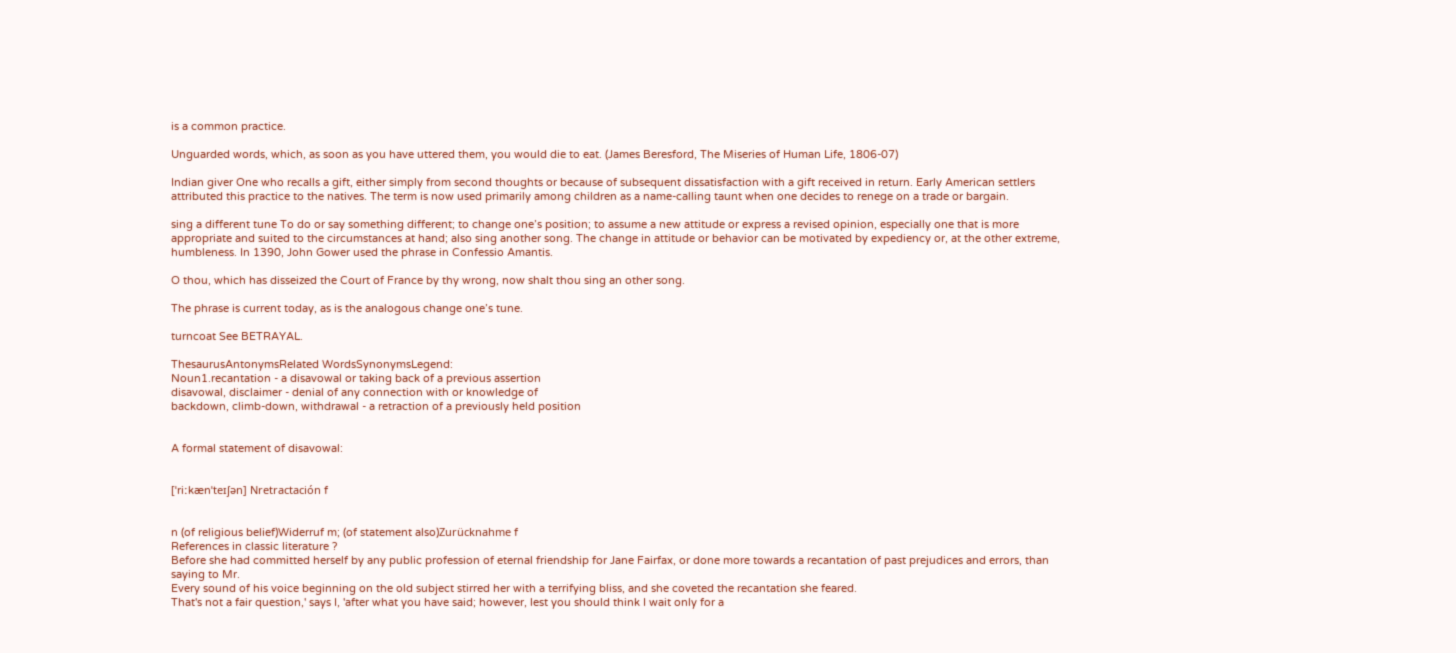is a common practice.

Unguarded words, which, as soon as you have uttered them, you would die to eat. (James Beresford, The Miseries of Human Life, 1806-07)

Indian giver One who recalls a gift, either simply from second thoughts or because of subsequent dissatisfaction with a gift received in return. Early American settlers attributed this practice to the natives. The term is now used primarily among children as a name-calling taunt when one decides to renege on a trade or bargain.

sing a different tune To do or say something different; to change one’s position; to assume a new attitude or express a revised opinion, especially one that is more appropriate and suited to the circumstances at hand; also sing another song. The change in attitude or behavior can be motivated by expediency or, at the other extreme, humbleness. In 1390, John Gower used the phrase in Confessio Amantis.

O thou, which has disseized the Court of France by thy wrong, now shalt thou sing an other song.

The phrase is current today, as is the analogous change one’s tune.

turncoat See BETRAYAL.

ThesaurusAntonymsRelated WordsSynonymsLegend:
Noun1.recantation - a disavowal or taking back of a previous assertion
disavowal, disclaimer - denial of any connection with or knowledge of
backdown, climb-down, withdrawal - a retraction of a previously held position


A formal statement of disavowal:


[ˈriːkænˈteɪʃən] Nretractación f


n (of religious belief)Widerruf m; (of statement also)Zurücknahme f
References in classic literature ?
Before she had committed herself by any public profession of eternal friendship for Jane Fairfax, or done more towards a recantation of past prejudices and errors, than saying to Mr.
Every sound of his voice beginning on the old subject stirred her with a terrifying bliss, and she coveted the recantation she feared.
That's not a fair question,' says I, 'after what you have said; however, lest you should think I wait only for a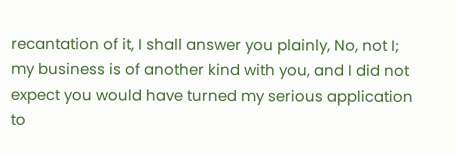recantation of it, I shall answer you plainly, No, not I; my business is of another kind with you, and I did not expect you would have turned my serious application to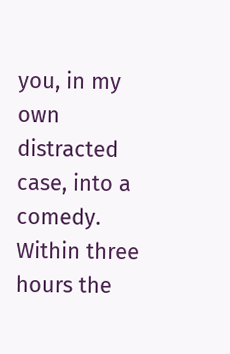you, in my own distracted case, into a comedy.
Within three hours the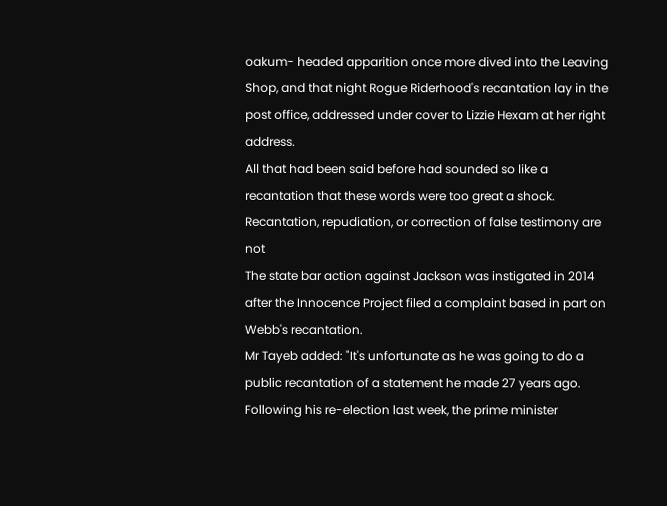oakum- headed apparition once more dived into the Leaving Shop, and that night Rogue Riderhood's recantation lay in the post office, addressed under cover to Lizzie Hexam at her right address.
All that had been said before had sounded so like a recantation that these words were too great a shock.
Recantation, repudiation, or correction of false testimony are not
The state bar action against Jackson was instigated in 2014 after the Innocence Project filed a complaint based in part on Webb's recantation.
Mr Tayeb added: "It's unfortunate as he was going to do a public recantation of a statement he made 27 years ago.
Following his re-election last week, the prime minister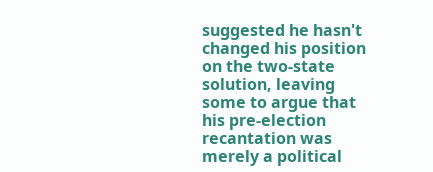suggested he hasn't changed his position on the two-state solution, leaving some to argue that his pre-election recantation was merely a political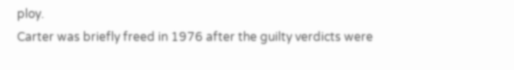ploy.
Carter was briefly freed in 1976 after the guilty verdicts were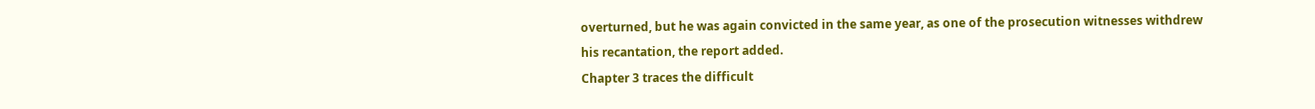overturned, but he was again convicted in the same year, as one of the prosecution witnesses withdrew his recantation, the report added.
Chapter 3 traces the difficult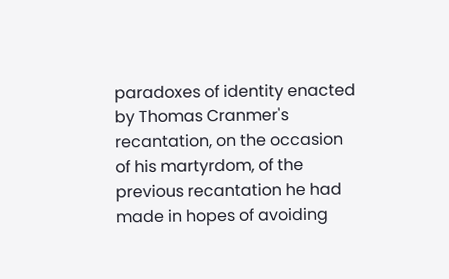paradoxes of identity enacted by Thomas Cranmer's recantation, on the occasion of his martyrdom, of the previous recantation he had made in hopes of avoiding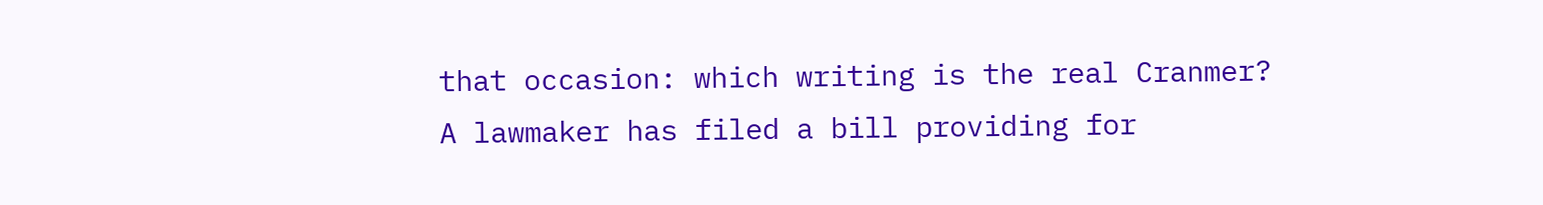that occasion: which writing is the real Cranmer?
A lawmaker has filed a bill providing for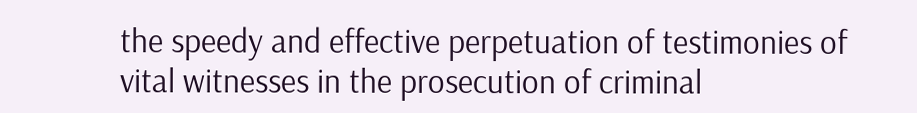the speedy and effective perpetuation of testimonies of vital witnesses in the prosecution of criminal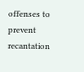offenses to prevent recantation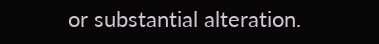or substantial alteration.